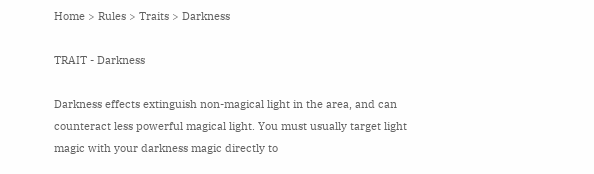Home > Rules > Traits > Darkness

TRAIT - Darkness

Darkness effects extinguish non-magical light in the area, and can counteract less powerful magical light. You must usually target light magic with your darkness magic directly to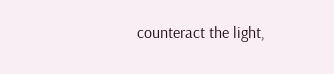counteract the light,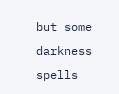but some darkness spells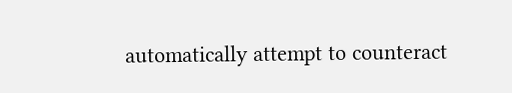automatically attempt to counteract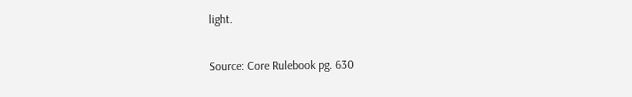light.

Source: Core Rulebook pg. 630